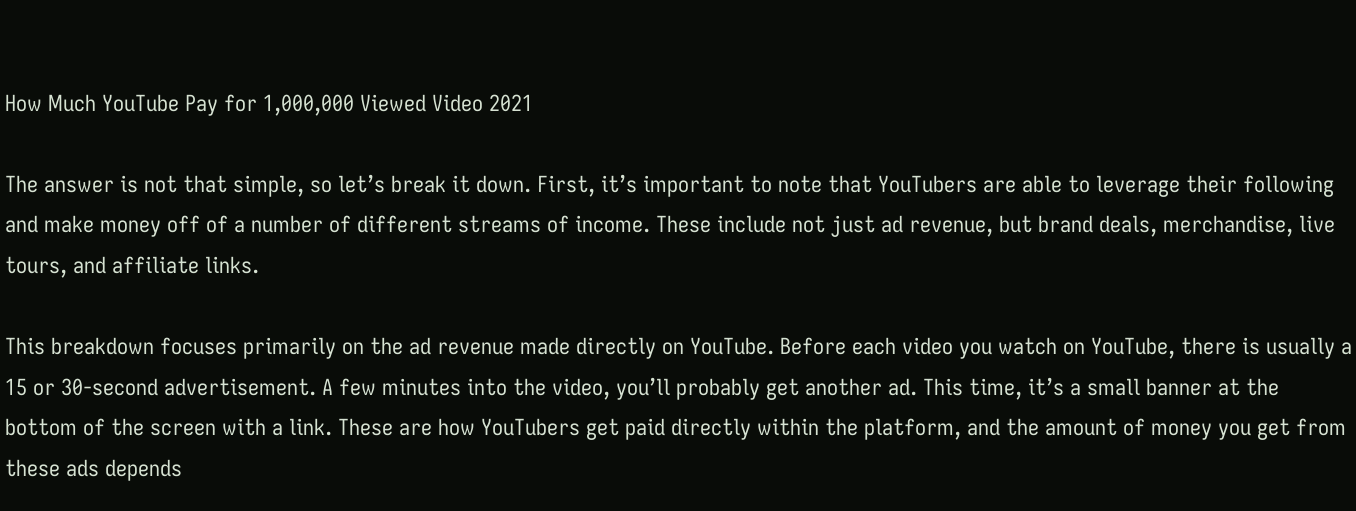How Much YouTube Pay for 1,000,000 Viewed Video 2021

The answer is not that simple, so let’s break it down. First, it’s important to note that YouTubers are able to leverage their following and make money off of a number of different streams of income. These include not just ad revenue, but brand deals, merchandise, live tours, and affiliate links.

This breakdown focuses primarily on the ad revenue made directly on YouTube. Before each video you watch on YouTube, there is usually a 15 or 30-second advertisement. A few minutes into the video, you’ll probably get another ad. This time, it’s a small banner at the bottom of the screen with a link. These are how YouTubers get paid directly within the platform, and the amount of money you get from these ads depends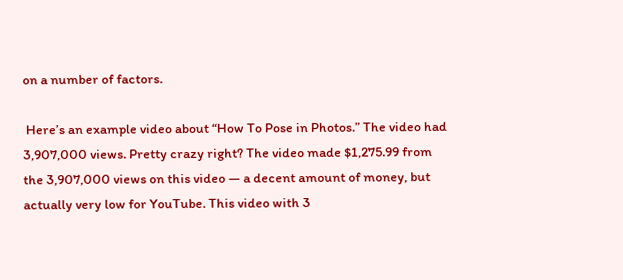on a number of factors.

 Here’s an example video about “How To Pose in Photos.” The video had 3,907,000 views. Pretty crazy right? The video made $1,275.99 from the 3,907,000 views on this video — a decent amount of money, but actually very low for YouTube. This video with 3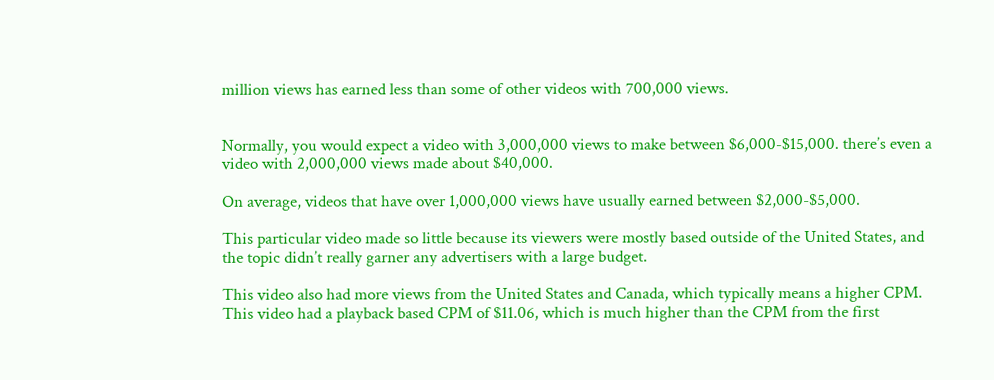million views has earned less than some of other videos with 700,000 views.


Normally, you would expect a video with 3,000,000 views to make between $6,000-$15,000. there’s even a video with 2,000,000 views made about $40,000.

On average, videos that have over 1,000,000 views have usually earned between $2,000-$5,000.

This particular video made so little because its viewers were mostly based outside of the United States, and the topic didn’t really garner any advertisers with a large budget.

This video also had more views from the United States and Canada, which typically means a higher CPM. This video had a playback based CPM of $11.06, which is much higher than the CPM from the first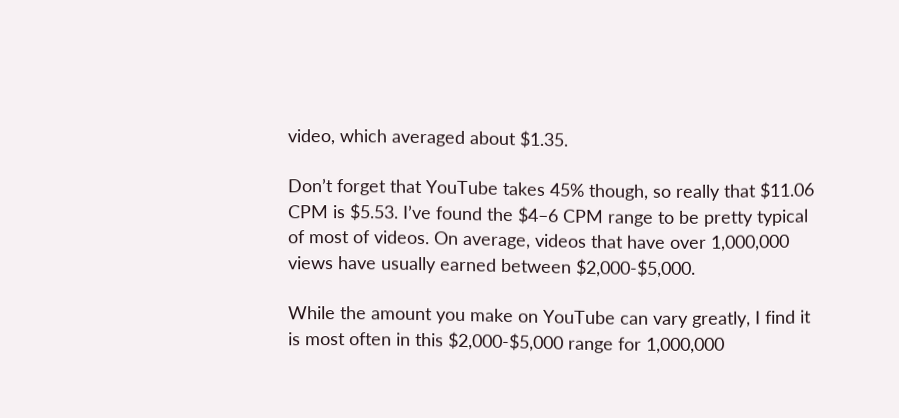video, which averaged about $1.35.

Don’t forget that YouTube takes 45% though, so really that $11.06 CPM is $5.53. I’ve found the $4–6 CPM range to be pretty typical of most of videos. On average, videos that have over 1,000,000 views have usually earned between $2,000-$5,000.

While the amount you make on YouTube can vary greatly, I find it is most often in this $2,000-$5,000 range for 1,000,000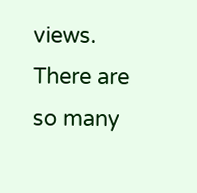views. There are so many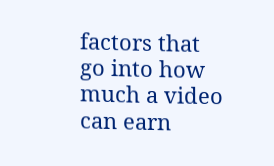factors that go into how much a video can earn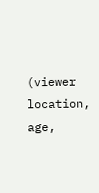(viewer location, age,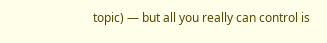topic) — but all you really can control is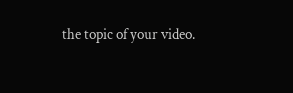the topic of your video.